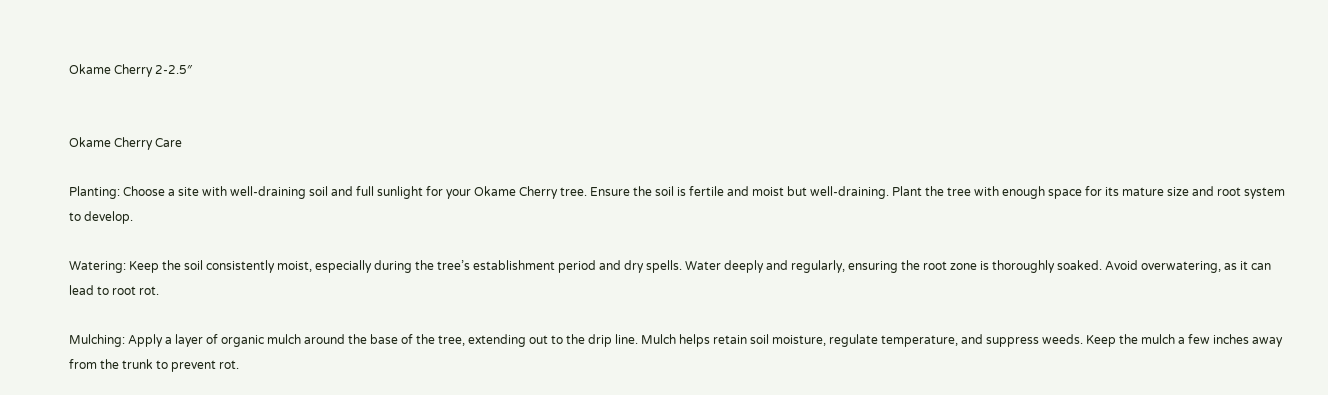Okame Cherry 2-2.5″


Okame Cherry Care

Planting: Choose a site with well-draining soil and full sunlight for your Okame Cherry tree. Ensure the soil is fertile and moist but well-draining. Plant the tree with enough space for its mature size and root system to develop.

Watering: Keep the soil consistently moist, especially during the tree’s establishment period and dry spells. Water deeply and regularly, ensuring the root zone is thoroughly soaked. Avoid overwatering, as it can lead to root rot.

Mulching: Apply a layer of organic mulch around the base of the tree, extending out to the drip line. Mulch helps retain soil moisture, regulate temperature, and suppress weeds. Keep the mulch a few inches away from the trunk to prevent rot.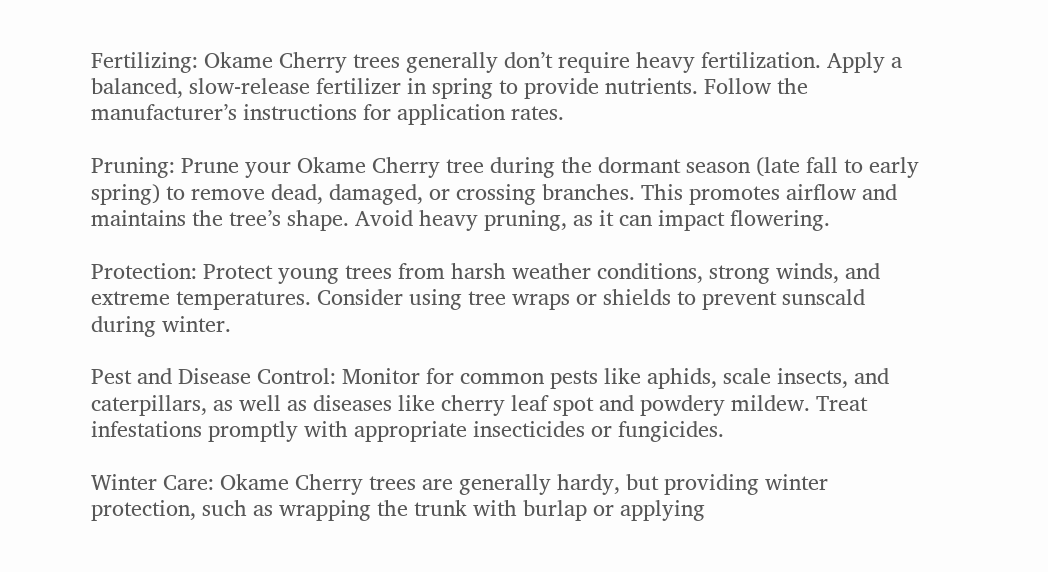Fertilizing: Okame Cherry trees generally don’t require heavy fertilization. Apply a balanced, slow-release fertilizer in spring to provide nutrients. Follow the manufacturer’s instructions for application rates.

Pruning: Prune your Okame Cherry tree during the dormant season (late fall to early spring) to remove dead, damaged, or crossing branches. This promotes airflow and maintains the tree’s shape. Avoid heavy pruning, as it can impact flowering.

Protection: Protect young trees from harsh weather conditions, strong winds, and extreme temperatures. Consider using tree wraps or shields to prevent sunscald during winter.

Pest and Disease Control: Monitor for common pests like aphids, scale insects, and caterpillars, as well as diseases like cherry leaf spot and powdery mildew. Treat infestations promptly with appropriate insecticides or fungicides.

Winter Care: Okame Cherry trees are generally hardy, but providing winter protection, such as wrapping the trunk with burlap or applying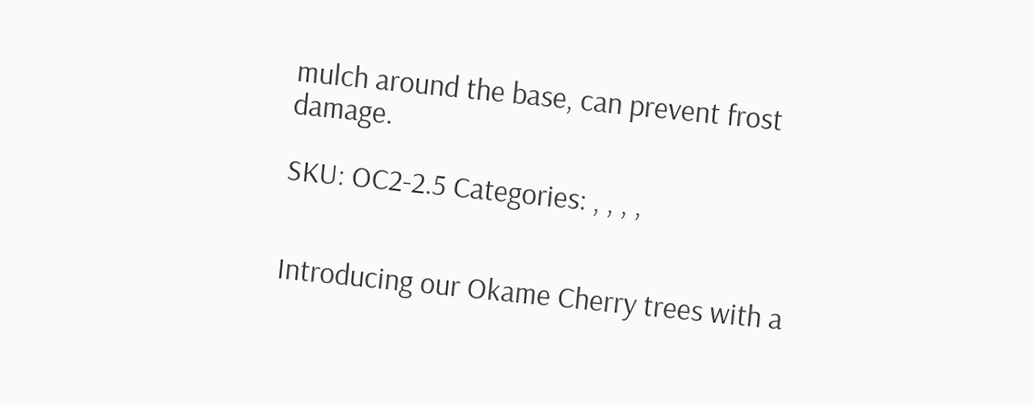mulch around the base, can prevent frost damage.

SKU: OC2-2.5 Categories: , , , ,


Introducing our Okame Cherry trees with a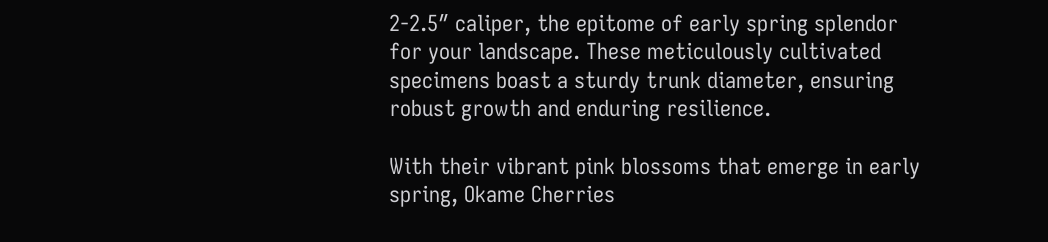2-2.5″ caliper, the epitome of early spring splendor for your landscape. These meticulously cultivated specimens boast a sturdy trunk diameter, ensuring robust growth and enduring resilience.

With their vibrant pink blossoms that emerge in early spring, Okame Cherries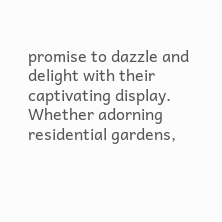promise to dazzle and delight with their captivating display. Whether adorning residential gardens,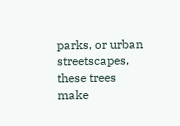parks, or urban streetscapes, these trees make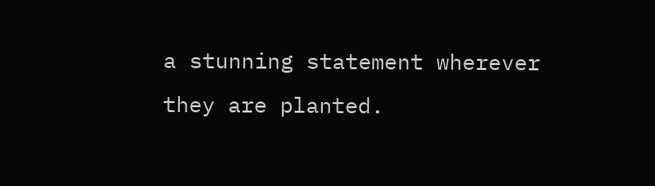a stunning statement wherever they are planted.